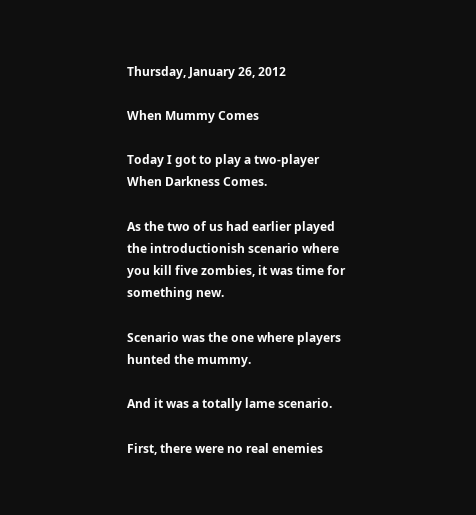Thursday, January 26, 2012

When Mummy Comes

Today I got to play a two-player When Darkness Comes.

As the two of us had earlier played the introductionish scenario where you kill five zombies, it was time for something new.

Scenario was the one where players hunted the mummy.

And it was a totally lame scenario.

First, there were no real enemies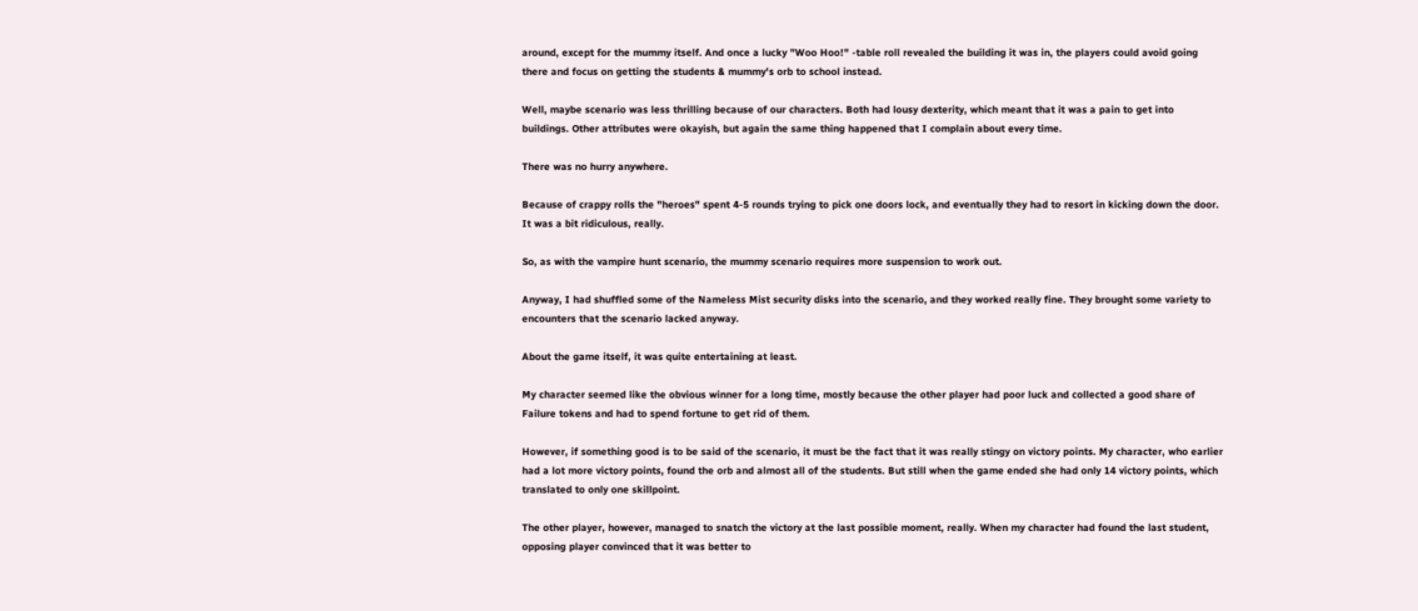around, except for the mummy itself. And once a lucky "Woo Hoo!" -table roll revealed the building it was in, the players could avoid going there and focus on getting the students & mummy's orb to school instead.

Well, maybe scenario was less thrilling because of our characters. Both had lousy dexterity, which meant that it was a pain to get into buildings. Other attributes were okayish, but again the same thing happened that I complain about every time.

There was no hurry anywhere.

Because of crappy rolls the "heroes" spent 4-5 rounds trying to pick one doors lock, and eventually they had to resort in kicking down the door. It was a bit ridiculous, really.

So, as with the vampire hunt scenario, the mummy scenario requires more suspension to work out.

Anyway, I had shuffled some of the Nameless Mist security disks into the scenario, and they worked really fine. They brought some variety to encounters that the scenario lacked anyway.

About the game itself, it was quite entertaining at least.

My character seemed like the obvious winner for a long time, mostly because the other player had poor luck and collected a good share of Failure tokens and had to spend fortune to get rid of them.

However, if something good is to be said of the scenario, it must be the fact that it was really stingy on victory points. My character, who earlier had a lot more victory points, found the orb and almost all of the students. But still when the game ended she had only 14 victory points, which translated to only one skillpoint.

The other player, however, managed to snatch the victory at the last possible moment, really. When my character had found the last student, opposing player convinced that it was better to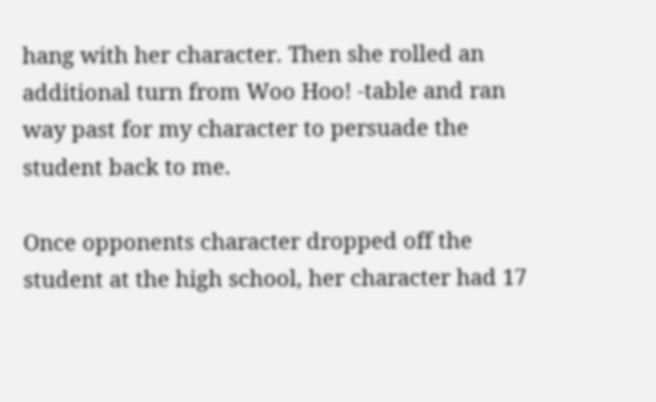hang with her character. Then she rolled an additional turn from Woo Hoo! -table and ran way past for my character to persuade the student back to me.

Once opponents character dropped off the student at the high school, her character had 17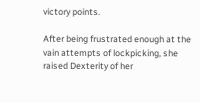victory points.

After being frustrated enough at the vain attempts of lockpicking, she raised Dexterity of her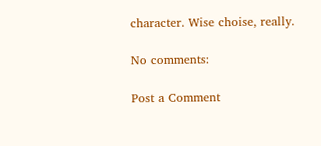character. Wise choise, really.

No comments:

Post a Comment